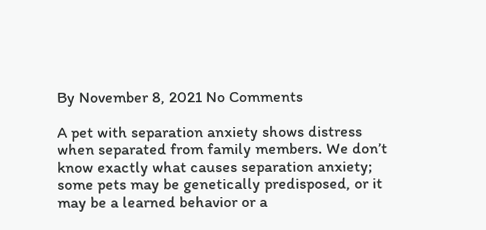By November 8, 2021 No Comments

A pet with separation anxiety shows distress when separated from family members. We don’t know exactly what causes separation anxiety; some pets may be genetically predisposed, or it may be a learned behavior or a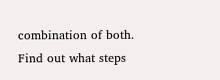combination of both. Find out what steps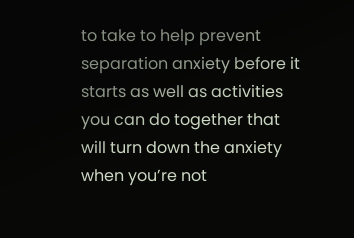to take to help prevent separation anxiety before it starts as well as activities you can do together that will turn down the anxiety when you’re not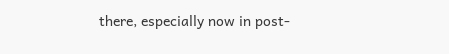there, especially now in post-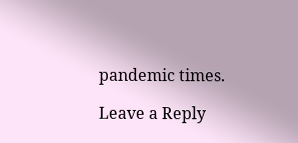pandemic times.

Leave a Reply